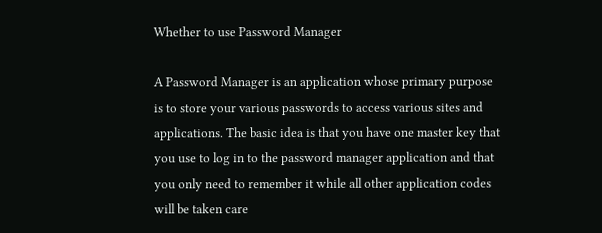Whether to use Password Manager

A Password Manager is an application whose primary purpose is to store your various passwords to access various sites and applications. The basic idea is that you have one master key that you use to log in to the password manager application and that you only need to remember it while all other application codes will be taken care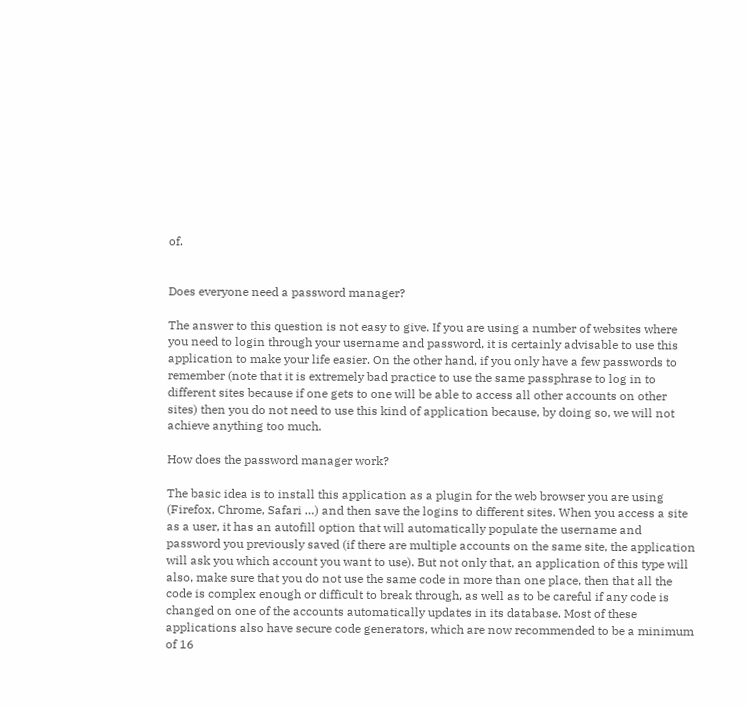of.


Does everyone need a password manager?

The answer to this question is not easy to give. If you are using a number of websites where you need to login through your username and password, it is certainly advisable to use this application to make your life easier. On the other hand, if you only have a few passwords to remember (note that it is extremely bad practice to use the same passphrase to log in to different sites because if one gets to one will be able to access all other accounts on other sites) then you do not need to use this kind of application because, by doing so, we will not achieve anything too much.

How does the password manager work?

The basic idea is to install this application as a plugin for the web browser you are using (Firefox, Chrome, Safari …) and then save the logins to different sites. When you access a site as a user, it has an autofill option that will automatically populate the username and password you previously saved (if there are multiple accounts on the same site, the application will ask you which account you want to use). But not only that, an application of this type will also, make sure that you do not use the same code in more than one place, then that all the code is complex enough or difficult to break through, as well as to be careful if any code is changed on one of the accounts automatically updates in its database. Most of these applications also have secure code generators, which are now recommended to be a minimum of 16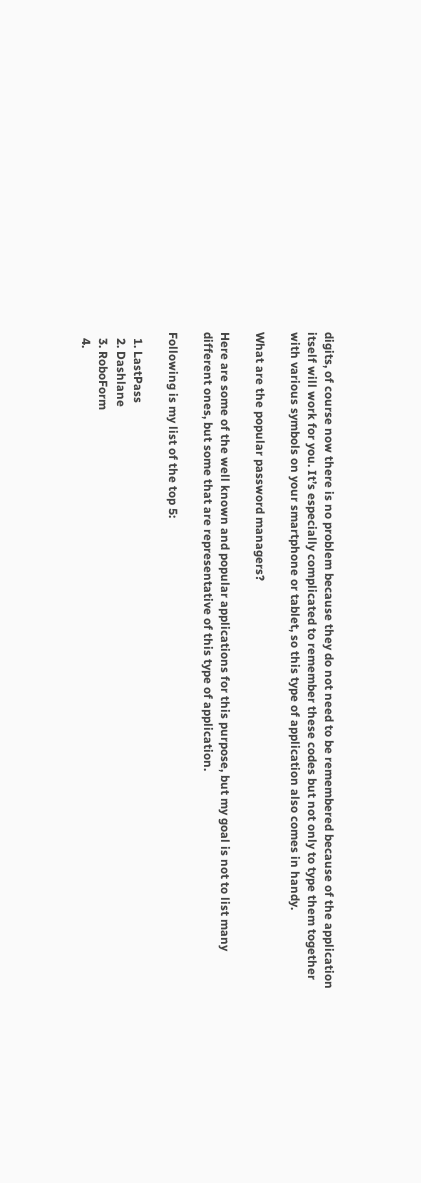digits, of course now there is no problem because they do not need to be remembered because of the application itself will work for you. It’s especially complicated to remember these codes but not only to type them together with various symbols on your smartphone or tablet, so this type of application also comes in handy.

What are the popular password managers?

Here are some of the well known and popular applications for this purpose, but my goal is not to list many different ones, but some that are representative of this type of application.

Following is my list of the top 5:

  1. LastPass
  2. Dashlane
  3. RoboForm
  4.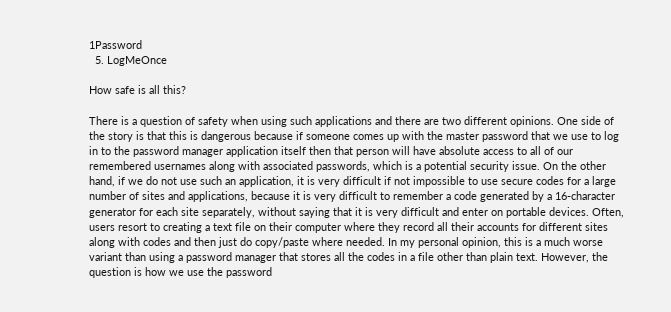1Password
  5. LogMeOnce

How safe is all this?

There is a question of safety when using such applications and there are two different opinions. One side of the story is that this is dangerous because if someone comes up with the master password that we use to log in to the password manager application itself then that person will have absolute access to all of our remembered usernames along with associated passwords, which is a potential security issue. On the other hand, if we do not use such an application, it is very difficult if not impossible to use secure codes for a large number of sites and applications, because it is very difficult to remember a code generated by a 16-character generator for each site separately, without saying that it is very difficult and enter on portable devices. Often, users resort to creating a text file on their computer where they record all their accounts for different sites along with codes and then just do copy/paste where needed. In my personal opinion, this is a much worse variant than using a password manager that stores all the codes in a file other than plain text. However, the question is how we use the password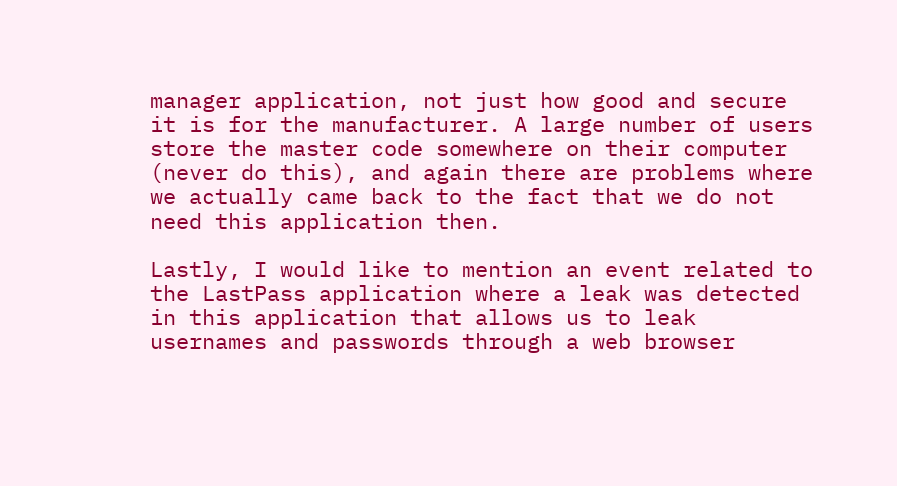manager application, not just how good and secure it is for the manufacturer. A large number of users store the master code somewhere on their computer (never do this), and again there are problems where we actually came back to the fact that we do not need this application then.

Lastly, I would like to mention an event related to the LastPass application where a leak was detected in this application that allows us to leak usernames and passwords through a web browser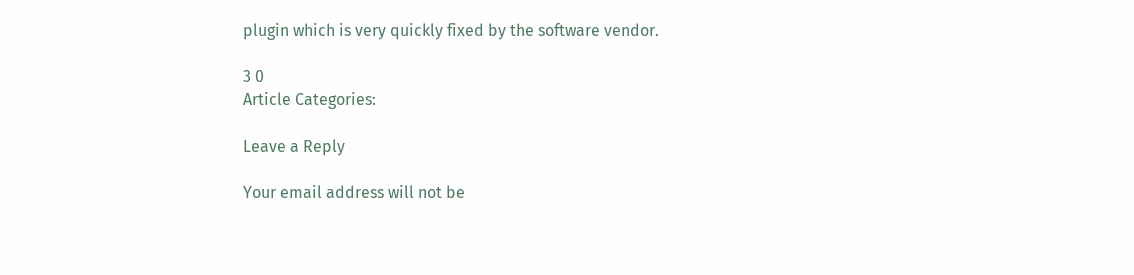plugin which is very quickly fixed by the software vendor.

3 0
Article Categories:

Leave a Reply

Your email address will not be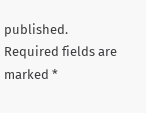published. Required fields are marked *